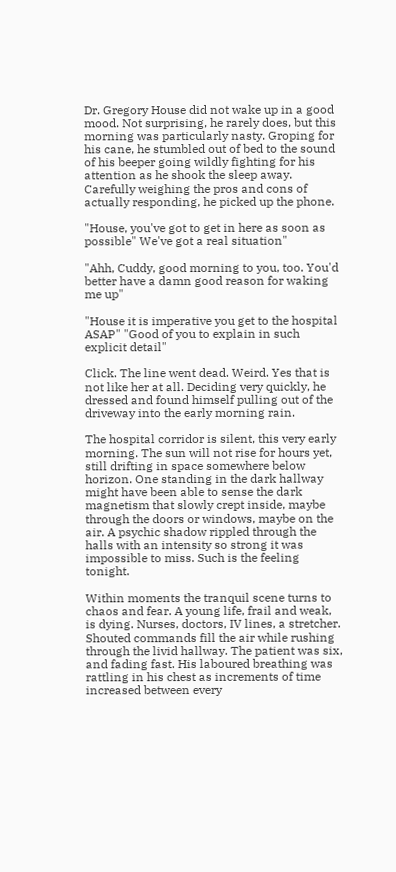Dr. Gregory House did not wake up in a good mood. Not surprising, he rarely does, but this morning was particularly nasty. Groping for his cane, he stumbled out of bed to the sound of his beeper going wildly fighting for his attention as he shook the sleep away. Carefully weighing the pros and cons of actually responding, he picked up the phone.

"House, you've got to get in here as soon as possible" We've got a real situation"

"Ahh, Cuddy, good morning to you, too. You'd better have a damn good reason for waking me up"

"House it is imperative you get to the hospital ASAP" "Good of you to explain in such explicit detail"

Click. The line went dead. Weird. Yes that is not like her at all. Deciding very quickly, he dressed and found himself pulling out of the driveway into the early morning rain.

The hospital corridor is silent, this very early morning. The sun will not rise for hours yet, still drifting in space somewhere below horizon. One standing in the dark hallway might have been able to sense the dark magnetism that slowly crept inside, maybe through the doors or windows, maybe on the air. A psychic shadow rippled through the halls with an intensity so strong it was impossible to miss. Such is the feeling tonight.

Within moments the tranquil scene turns to chaos and fear. A young life, frail and weak, is dying. Nurses, doctors, IV lines, a stretcher. Shouted commands fill the air while rushing through the livid hallway. The patient was six, and fading fast. His laboured breathing was rattling in his chest as increments of time increased between every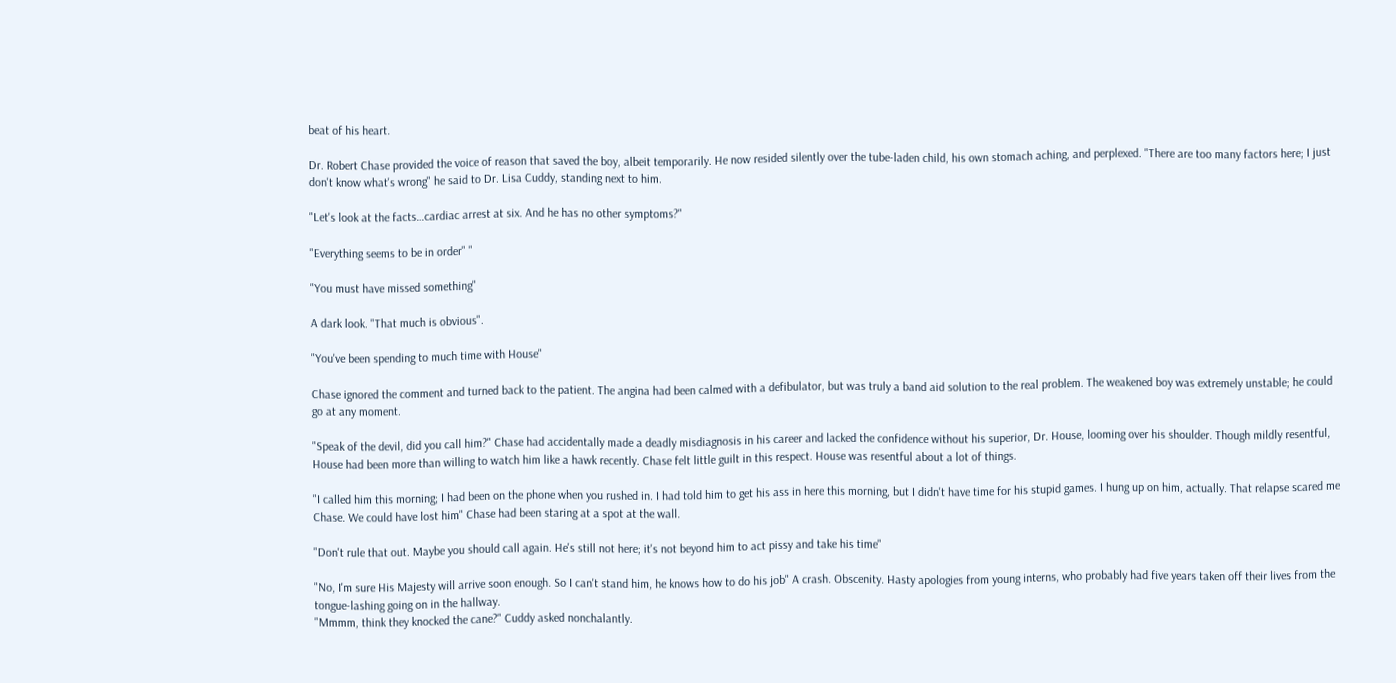beat of his heart.

Dr. Robert Chase provided the voice of reason that saved the boy, albeit temporarily. He now resided silently over the tube-laden child, his own stomach aching, and perplexed. "There are too many factors here; I just don't know what's wrong" he said to Dr. Lisa Cuddy, standing next to him.

"Let's look at the facts…cardiac arrest at six. And he has no other symptoms?"

"Everything seems to be in order" "

"You must have missed something"

A dark look. "That much is obvious".

"You've been spending to much time with House"

Chase ignored the comment and turned back to the patient. The angina had been calmed with a defibulator, but was truly a band aid solution to the real problem. The weakened boy was extremely unstable; he could go at any moment.

"Speak of the devil, did you call him?" Chase had accidentally made a deadly misdiagnosis in his career and lacked the confidence without his superior, Dr. House, looming over his shoulder. Though mildly resentful, House had been more than willing to watch him like a hawk recently. Chase felt little guilt in this respect. House was resentful about a lot of things.

"I called him this morning; I had been on the phone when you rushed in. I had told him to get his ass in here this morning, but I didn't have time for his stupid games. I hung up on him, actually. That relapse scared me Chase. We could have lost him" Chase had been staring at a spot at the wall.

"Don't rule that out. Maybe you should call again. He's still not here; it's not beyond him to act pissy and take his time"

"No, I'm sure His Majesty will arrive soon enough. So I can't stand him, he knows how to do his job" A crash. Obscenity. Hasty apologies from young interns, who probably had five years taken off their lives from the tongue-lashing going on in the hallway.
"Mmmm, think they knocked the cane?" Cuddy asked nonchalantly.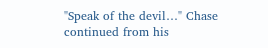"Speak of the devil…" Chase continued from his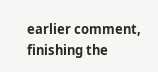earlier comment, finishing the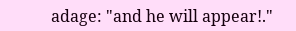adage: "and he will appear!."